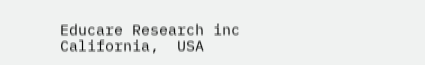Educare Research inc
California,  USA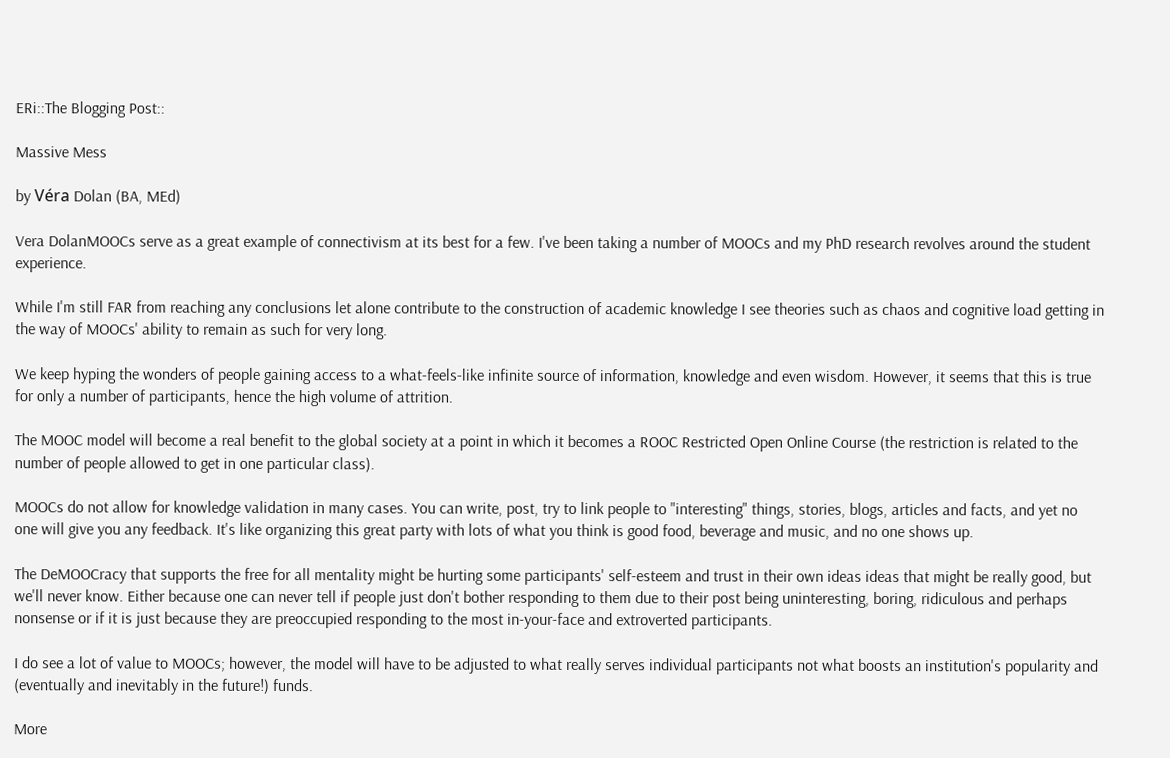ERi::The Blogging Post::

Massive Mess

by Véra Dolan (BA, MEd)

Vera DolanMOOCs serve as a great example of connectivism at its best for a few. I've been taking a number of MOOCs and my PhD research revolves around the student experience.

While I'm still FAR from reaching any conclusions let alone contribute to the construction of academic knowledge I see theories such as chaos and cognitive load getting in the way of MOOCs' ability to remain as such for very long.

We keep hyping the wonders of people gaining access to a what-feels-like infinite source of information, knowledge and even wisdom. However, it seems that this is true for only a number of participants, hence the high volume of attrition.

The MOOC model will become a real benefit to the global society at a point in which it becomes a ROOC Restricted Open Online Course (the restriction is related to the number of people allowed to get in one particular class).

MOOCs do not allow for knowledge validation in many cases. You can write, post, try to link people to "interesting" things, stories, blogs, articles and facts, and yet no one will give you any feedback. It's like organizing this great party with lots of what you think is good food, beverage and music, and no one shows up.

The DeMOOCracy that supports the free for all mentality might be hurting some participants' self-esteem and trust in their own ideas ideas that might be really good, but we'll never know. Either because one can never tell if people just don't bother responding to them due to their post being uninteresting, boring, ridiculous and perhaps nonsense or if it is just because they are preoccupied responding to the most in-your-face and extroverted participants.

I do see a lot of value to MOOCs; however, the model will have to be adjusted to what really serves individual participants not what boosts an institution's popularity and (eventually and inevitably in the future!) funds.

More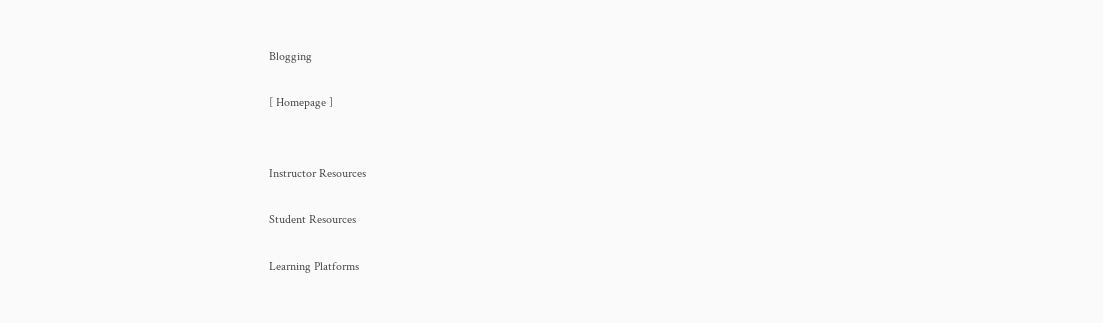Blogging

[ Homepage ]


Instructor Resources

Student Resources

Learning Platforms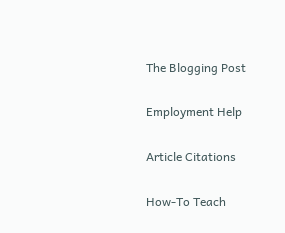The Blogging Post

Employment Help

Article Citations

How-To Teach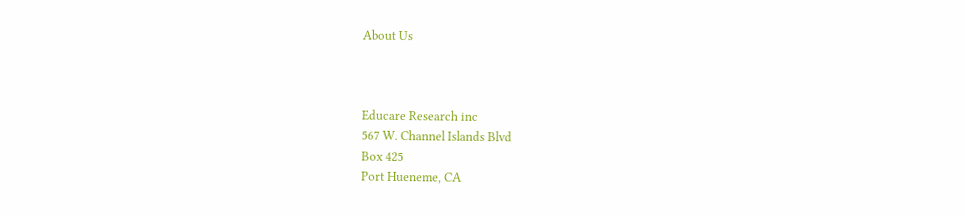About Us



Educare Research inc
567 W. Channel Islands Blvd
Box 425
Port Hueneme, CA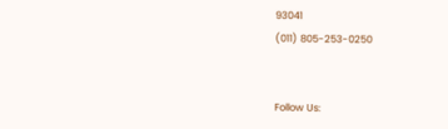93041
(011) 805-253-0250


Follow Us: